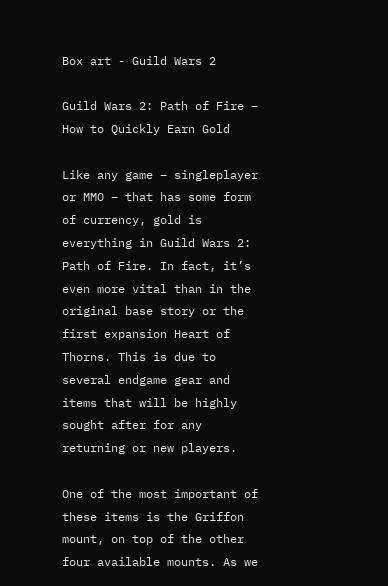Box art - Guild Wars 2

Guild Wars 2: Path of Fire – How to Quickly Earn Gold

Like any game – singleplayer or MMO – that has some form of currency, gold is everything in Guild Wars 2: Path of Fire. In fact, it’s even more vital than in the original base story or the first expansion Heart of Thorns. This is due to several endgame gear and items that will be highly sought after for any returning or new players.

One of the most important of these items is the Griffon mount, on top of the other four available mounts. As we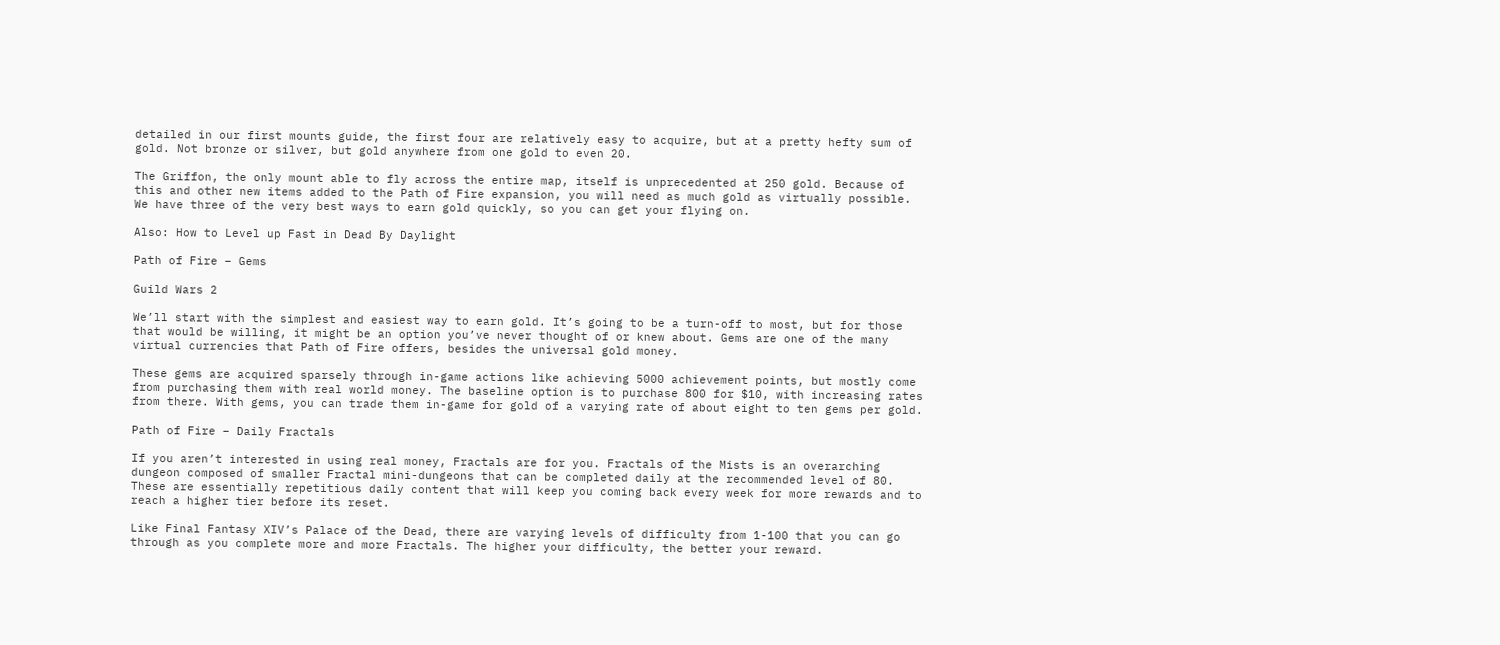detailed in our first mounts guide, the first four are relatively easy to acquire, but at a pretty hefty sum of gold. Not bronze or silver, but gold anywhere from one gold to even 20.

The Griffon, the only mount able to fly across the entire map, itself is unprecedented at 250 gold. Because of this and other new items added to the Path of Fire expansion, you will need as much gold as virtually possible. We have three of the very best ways to earn gold quickly, so you can get your flying on.

Also: How to Level up Fast in Dead By Daylight

Path of Fire – Gems

Guild Wars 2

We’ll start with the simplest and easiest way to earn gold. It’s going to be a turn-off to most, but for those that would be willing, it might be an option you’ve never thought of or knew about. Gems are one of the many virtual currencies that Path of Fire offers, besides the universal gold money.

These gems are acquired sparsely through in-game actions like achieving 5000 achievement points, but mostly come from purchasing them with real world money. The baseline option is to purchase 800 for $10, with increasing rates from there. With gems, you can trade them in-game for gold of a varying rate of about eight to ten gems per gold.

Path of Fire – Daily Fractals

If you aren’t interested in using real money, Fractals are for you. Fractals of the Mists is an overarching dungeon composed of smaller Fractal mini-dungeons that can be completed daily at the recommended level of 80. These are essentially repetitious daily content that will keep you coming back every week for more rewards and to reach a higher tier before its reset.

Like Final Fantasy XIV’s Palace of the Dead, there are varying levels of difficulty from 1-100 that you can go through as you complete more and more Fractals. The higher your difficulty, the better your reward.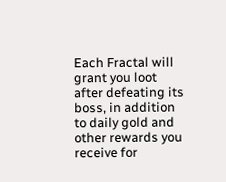Each Fractal will grant you loot after defeating its boss, in addition to daily gold and other rewards you receive for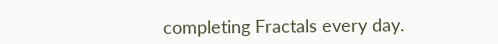completing Fractals every day.